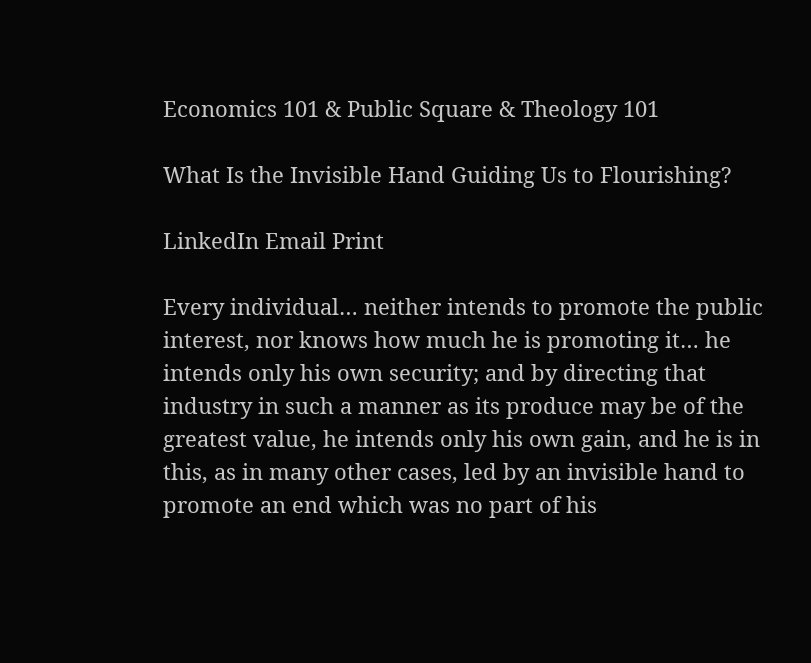Economics 101 & Public Square & Theology 101

What Is the Invisible Hand Guiding Us to Flourishing?

LinkedIn Email Print

Every individual… neither intends to promote the public interest, nor knows how much he is promoting it… he intends only his own security; and by directing that industry in such a manner as its produce may be of the greatest value, he intends only his own gain, and he is in this, as in many other cases, led by an invisible hand to promote an end which was no part of his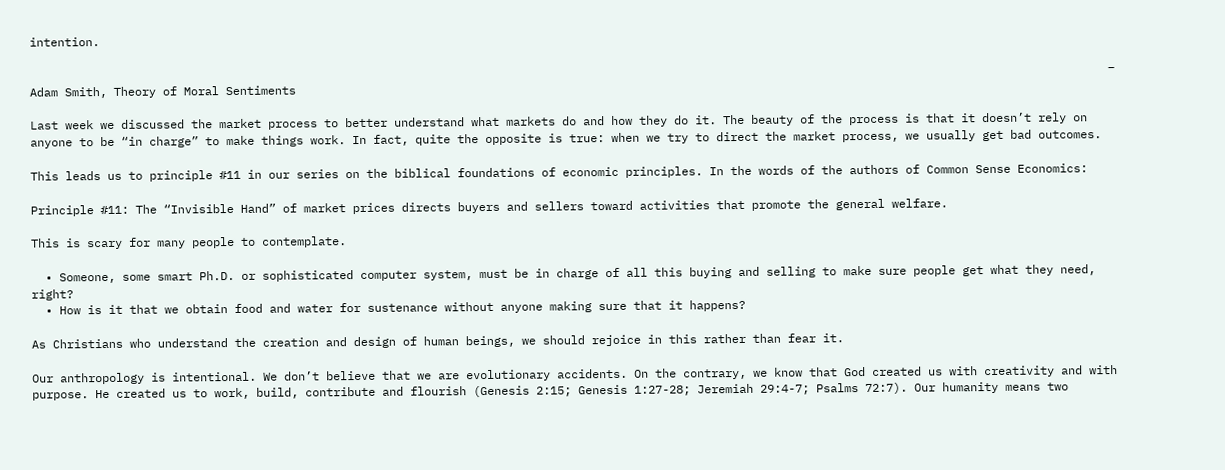intention.

                                                                                                                                                          – Adam Smith, Theory of Moral Sentiments

Last week we discussed the market process to better understand what markets do and how they do it. The beauty of the process is that it doesn’t rely on anyone to be “in charge” to make things work. In fact, quite the opposite is true: when we try to direct the market process, we usually get bad outcomes.

This leads us to principle #11 in our series on the biblical foundations of economic principles. In the words of the authors of Common Sense Economics:

Principle #11: The “Invisible Hand” of market prices directs buyers and sellers toward activities that promote the general welfare.

This is scary for many people to contemplate.

  • Someone, some smart Ph.D. or sophisticated computer system, must be in charge of all this buying and selling to make sure people get what they need, right?
  • How is it that we obtain food and water for sustenance without anyone making sure that it happens?

As Christians who understand the creation and design of human beings, we should rejoice in this rather than fear it.

Our anthropology is intentional. We don’t believe that we are evolutionary accidents. On the contrary, we know that God created us with creativity and with purpose. He created us to work, build, contribute and flourish (Genesis 2:15; Genesis 1:27-28; Jeremiah 29:4-7; Psalms 72:7). Our humanity means two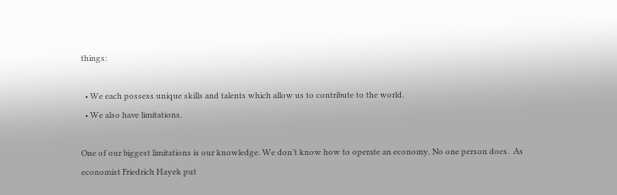things:

  • We each possess unique skills and talents which allow us to contribute to the world.
  • We also have limitations.

One of our biggest limitations is our knowledge. We don’t know how to operate an economy. No one person does.  As economist Friedrich Hayek put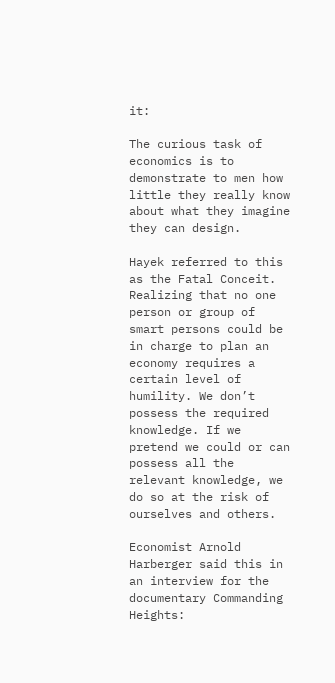it:

The curious task of economics is to demonstrate to men how little they really know about what they imagine they can design.

Hayek referred to this as the Fatal Conceit. Realizing that no one person or group of smart persons could be in charge to plan an economy requires a certain level of humility. We don’t possess the required knowledge. If we pretend we could or can possess all the relevant knowledge, we do so at the risk of ourselves and others.

Economist Arnold Harberger said this in an interview for the documentary Commanding Heights: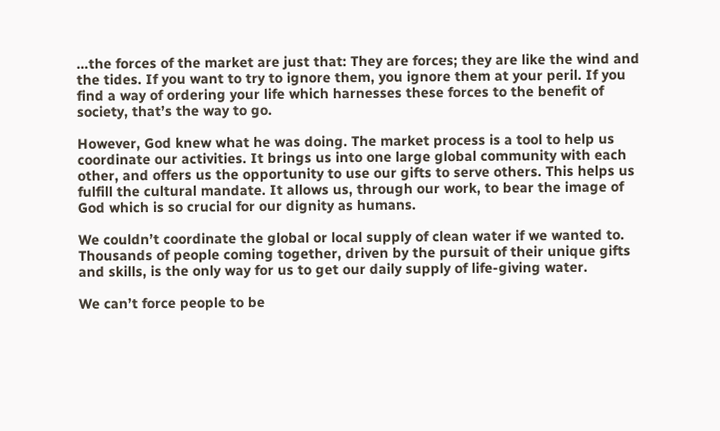…the forces of the market are just that: They are forces; they are like the wind and the tides. If you want to try to ignore them, you ignore them at your peril. If you find a way of ordering your life which harnesses these forces to the benefit of society, that’s the way to go.

However, God knew what he was doing. The market process is a tool to help us coordinate our activities. It brings us into one large global community with each other, and offers us the opportunity to use our gifts to serve others. This helps us fulfill the cultural mandate. It allows us, through our work, to bear the image of God which is so crucial for our dignity as humans.

We couldn’t coordinate the global or local supply of clean water if we wanted to. Thousands of people coming together, driven by the pursuit of their unique gifts and skills, is the only way for us to get our daily supply of life-giving water.

We can’t force people to be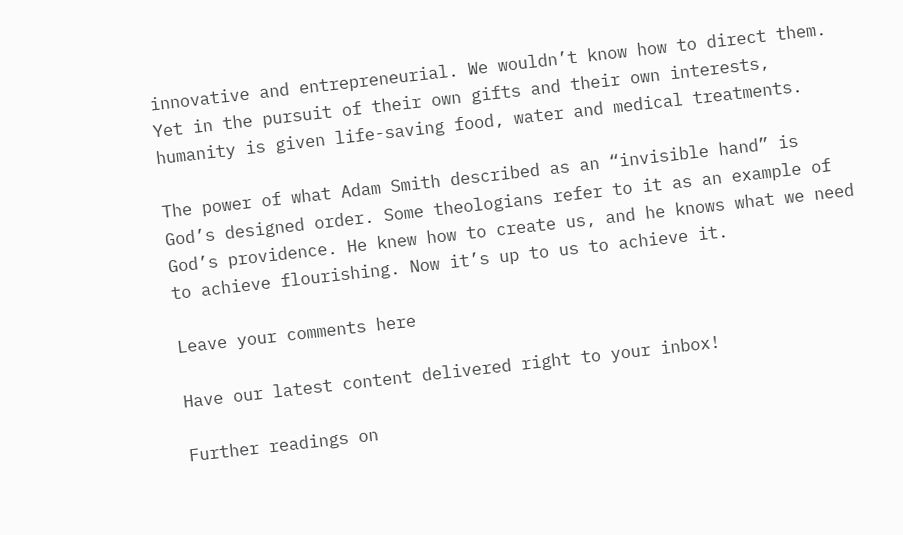innovative and entrepreneurial. We wouldn’t know how to direct them. Yet in the pursuit of their own gifts and their own interests, humanity is given life-saving food, water and medical treatments.

The power of what Adam Smith described as an “invisible hand” is God’s designed order. Some theologians refer to it as an example of God’s providence. He knew how to create us, and he knows what we need to achieve flourishing. Now it’s up to us to achieve it.

Leave your comments here

Have our latest content delivered right to your inbox!

Further readings on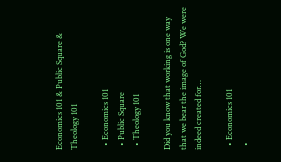Economics 101 & Public Square & Theology 101

  • Economics 101
  • Public Square
  • Theology 101

Did you know that working is one way that we bear the image of God? We were indeed created for…

  • Economics 101
  •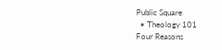Public Square
  • Theology 101
Four Reasons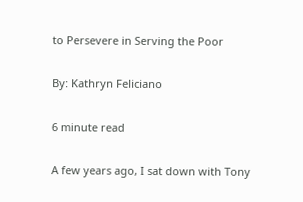to Persevere in Serving the Poor

By: Kathryn Feliciano

6 minute read

A few years ago, I sat down with Tony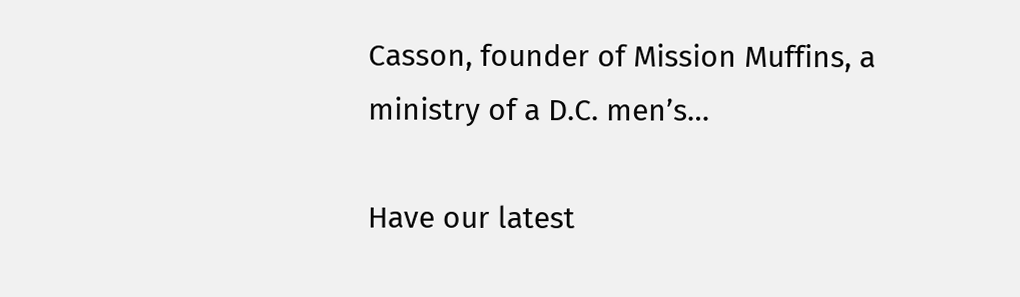Casson, founder of Mission Muffins, a ministry of a D.C. men’s…

Have our latest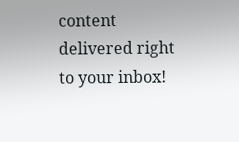content delivered right to your inbox!